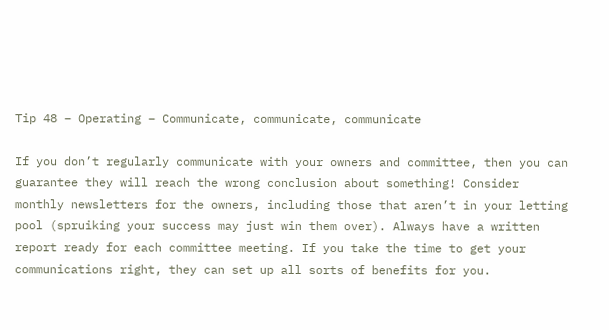Tip 48 – Operating – Communicate, communicate, communicate

If you don’t regularly communicate with your owners and committee, then you can guarantee they will reach the wrong conclusion about something! Consider monthly newsletters for the owners, including those that aren’t in your letting pool (spruiking your success may just win them over). Always have a written report ready for each committee meeting. If you take the time to get your communications right, they can set up all sorts of benefits for you.